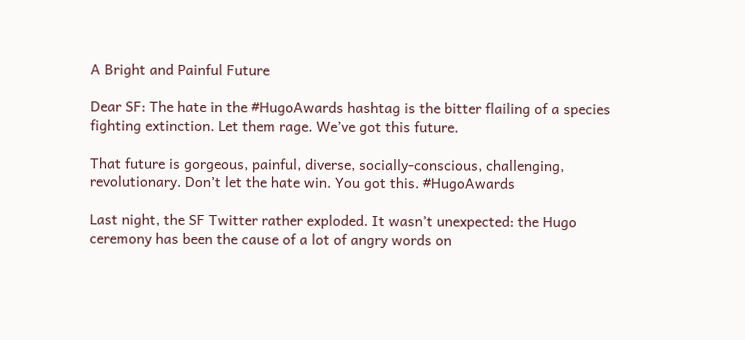A Bright and Painful Future

Dear SF: The hate in the #HugoAwards hashtag is the bitter flailing of a species fighting extinction. Let them rage. We’ve got this future.

That future is gorgeous, painful, diverse, socially-conscious, challenging, revolutionary. Don’t let the hate win. You got this. #HugoAwards

Last night, the SF Twitter rather exploded. It wasn’t unexpected: the Hugo ceremony has been the cause of a lot of angry words on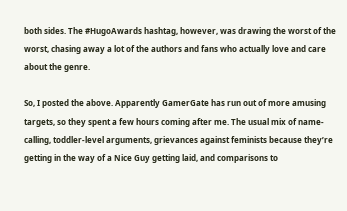both sides. The #HugoAwards hashtag, however, was drawing the worst of the worst, chasing away a lot of the authors and fans who actually love and care about the genre.

So, I posted the above. Apparently GamerGate has run out of more amusing targets, so they spent a few hours coming after me. The usual mix of name-calling, toddler-level arguments, grievances against feminists because they’re getting in the way of a Nice Guy getting laid, and comparisons to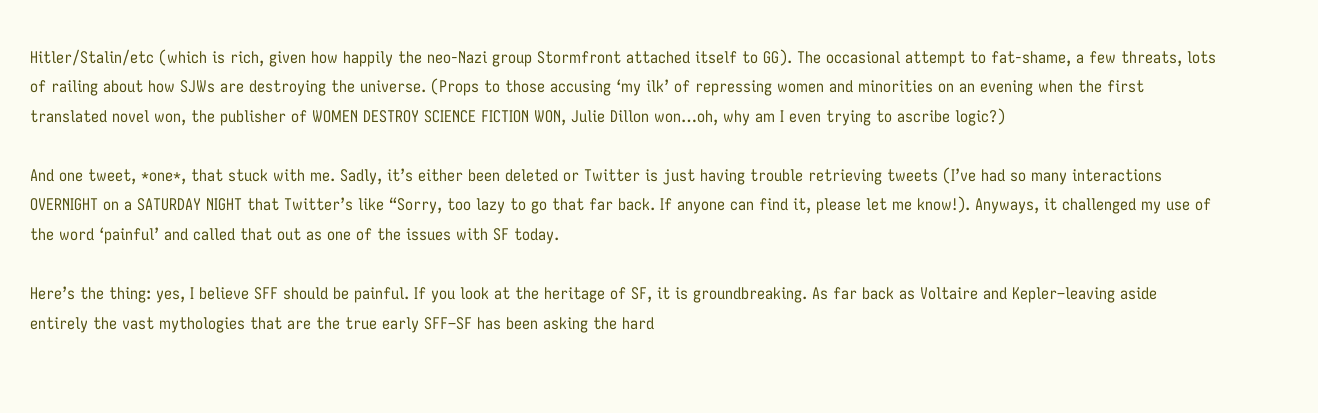Hitler/Stalin/etc (which is rich, given how happily the neo-Nazi group Stormfront attached itself to GG). The occasional attempt to fat-shame, a few threats, lots of railing about how SJWs are destroying the universe. (Props to those accusing ‘my ilk’ of repressing women and minorities on an evening when the first translated novel won, the publisher of WOMEN DESTROY SCIENCE FICTION WON, Julie Dillon won…oh, why am I even trying to ascribe logic?)

And one tweet, *one*, that stuck with me. Sadly, it’s either been deleted or Twitter is just having trouble retrieving tweets (I’ve had so many interactions OVERNIGHT on a SATURDAY NIGHT that Twitter’s like “Sorry, too lazy to go that far back. If anyone can find it, please let me know!). Anyways, it challenged my use of the word ‘painful’ and called that out as one of the issues with SF today.

Here’s the thing: yes, I believe SFF should be painful. If you look at the heritage of SF, it is groundbreaking. As far back as Voltaire and Kepler–leaving aside entirely the vast mythologies that are the true early SFF–SF has been asking the hard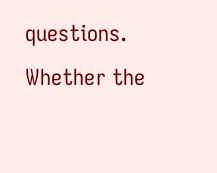questions. Whether the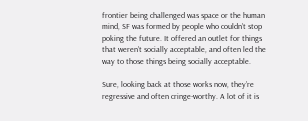frontier being challenged was space or the human mind, SF was formed by people who couldn’t stop poking the future. It offered an outlet for things that weren’t socially acceptable, and often led the way to those things being socially acceptable.

Sure, looking back at those works now, they’re regressive and often cringe-worthy. A lot of it is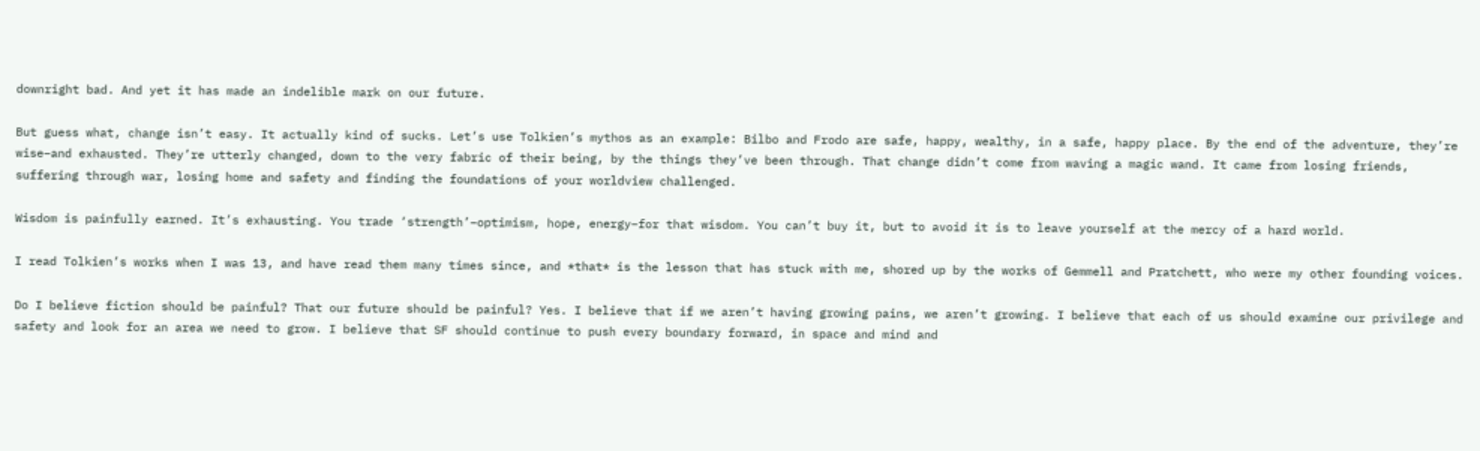downright bad. And yet it has made an indelible mark on our future.

But guess what, change isn’t easy. It actually kind of sucks. Let’s use Tolkien’s mythos as an example: Bilbo and Frodo are safe, happy, wealthy, in a safe, happy place. By the end of the adventure, they’re wise–and exhausted. They’re utterly changed, down to the very fabric of their being, by the things they’ve been through. That change didn’t come from waving a magic wand. It came from losing friends, suffering through war, losing home and safety and finding the foundations of your worldview challenged.

Wisdom is painfully earned. It’s exhausting. You trade ‘strength’–optimism, hope, energy–for that wisdom. You can’t buy it, but to avoid it is to leave yourself at the mercy of a hard world.

I read Tolkien’s works when I was 13, and have read them many times since, and *that* is the lesson that has stuck with me, shored up by the works of Gemmell and Pratchett, who were my other founding voices.

Do I believe fiction should be painful? That our future should be painful? Yes. I believe that if we aren’t having growing pains, we aren’t growing. I believe that each of us should examine our privilege and safety and look for an area we need to grow. I believe that SF should continue to push every boundary forward, in space and mind and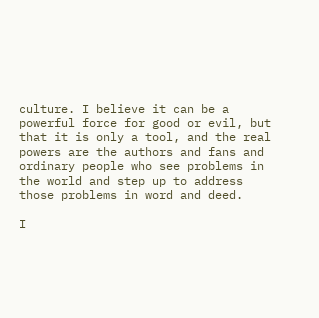culture. I believe it can be a powerful force for good or evil, but that it is only a tool, and the real powers are the authors and fans and ordinary people who see problems in the world and step up to address those problems in word and deed.

I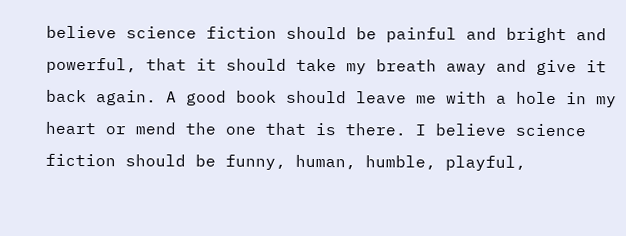believe science fiction should be painful and bright and powerful, that it should take my breath away and give it back again. A good book should leave me with a hole in my heart or mend the one that is there. I believe science fiction should be funny, human, humble, playful,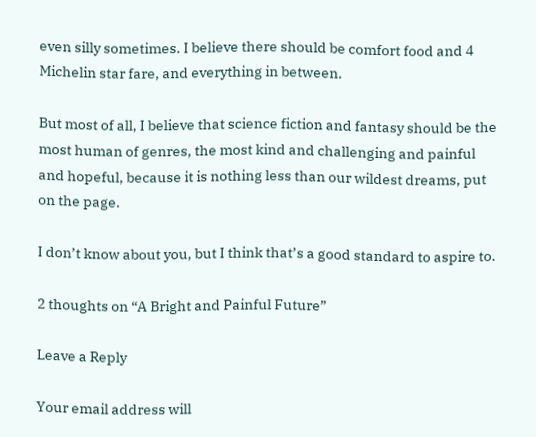even silly sometimes. I believe there should be comfort food and 4 Michelin star fare, and everything in between.

But most of all, I believe that science fiction and fantasy should be the most human of genres, the most kind and challenging and painful and hopeful, because it is nothing less than our wildest dreams, put on the page.

I don’t know about you, but I think that’s a good standard to aspire to.

2 thoughts on “A Bright and Painful Future”

Leave a Reply

Your email address will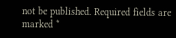not be published. Required fields are marked *